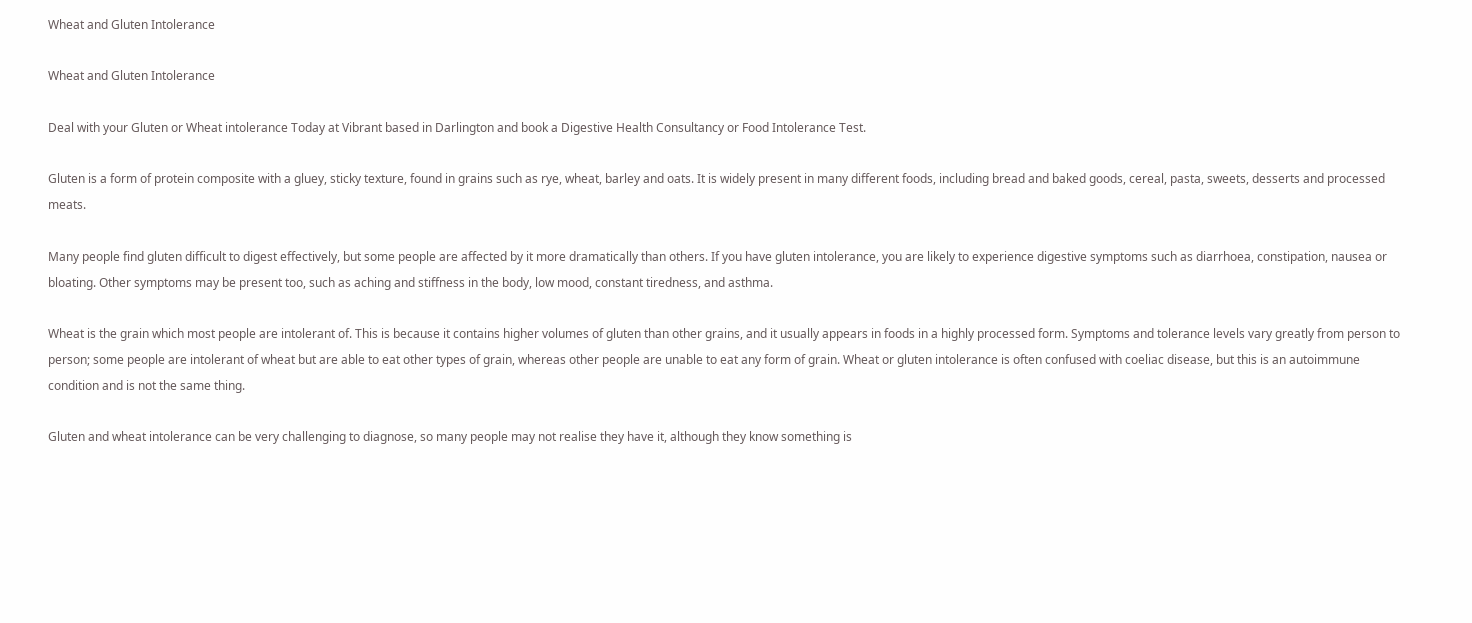Wheat and Gluten Intolerance

Wheat and Gluten Intolerance

Deal with your Gluten or Wheat intolerance Today at Vibrant based in Darlington and book a Digestive Health Consultancy or Food Intolerance Test.

Gluten is a form of protein composite with a gluey, sticky texture, found in grains such as rye, wheat, barley and oats. It is widely present in many different foods, including bread and baked goods, cereal, pasta, sweets, desserts and processed meats.

Many people find gluten difficult to digest effectively, but some people are affected by it more dramatically than others. If you have gluten intolerance, you are likely to experience digestive symptoms such as diarrhoea, constipation, nausea or bloating. Other symptoms may be present too, such as aching and stiffness in the body, low mood, constant tiredness, and asthma.

Wheat is the grain which most people are intolerant of. This is because it contains higher volumes of gluten than other grains, and it usually appears in foods in a highly processed form. Symptoms and tolerance levels vary greatly from person to person; some people are intolerant of wheat but are able to eat other types of grain, whereas other people are unable to eat any form of grain. Wheat or gluten intolerance is often confused with coeliac disease, but this is an autoimmune condition and is not the same thing.

Gluten and wheat intolerance can be very challenging to diagnose, so many people may not realise they have it, although they know something is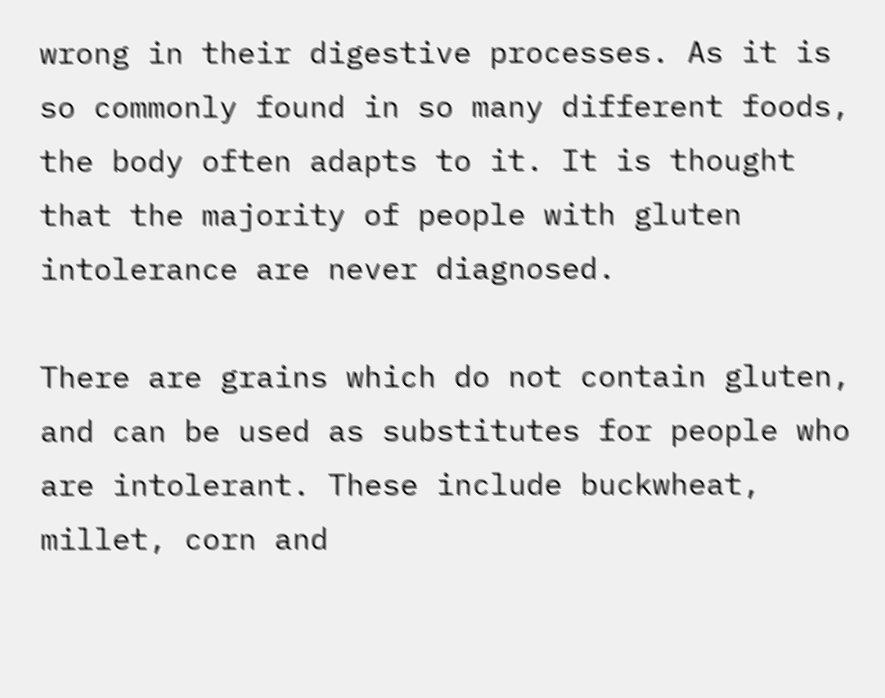wrong in their digestive processes. As it is so commonly found in so many different foods, the body often adapts to it. It is thought that the majority of people with gluten intolerance are never diagnosed.

There are grains which do not contain gluten, and can be used as substitutes for people who are intolerant. These include buckwheat, millet, corn and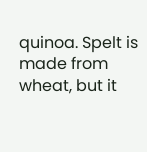quinoa. Spelt is made from wheat, but it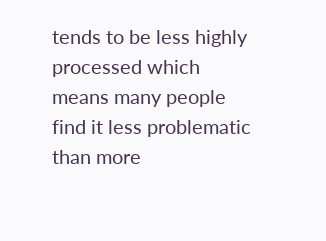tends to be less highly processed which means many people find it less problematic than more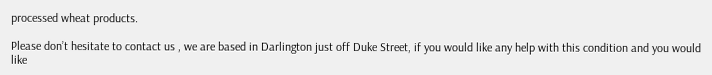processed wheat products.

Please don’t hesitate to contact us , we are based in Darlington just off Duke Street, if you would like any help with this condition and you would like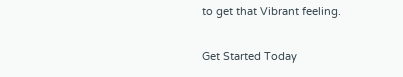to get that Vibrant feeling.

Get Started Today